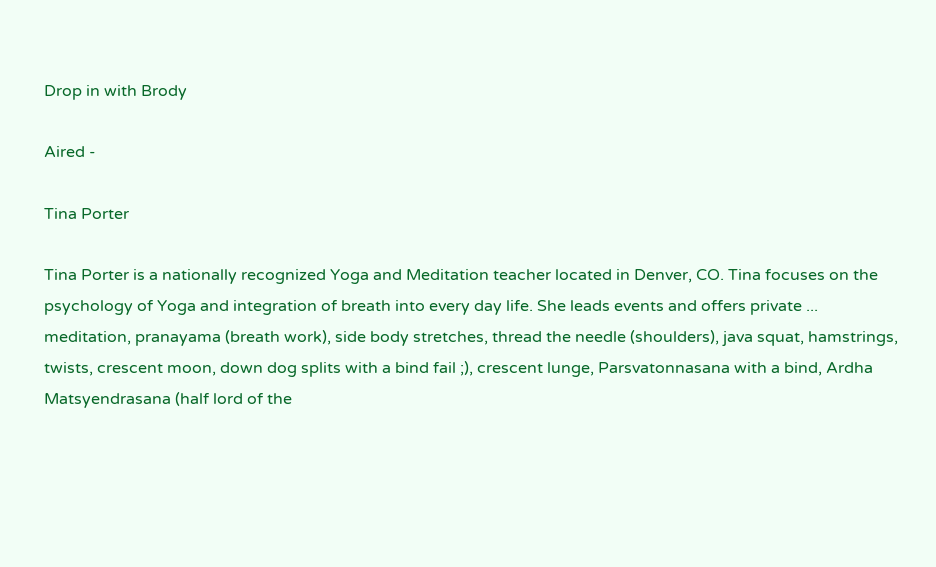Drop in with Brody

Aired -

Tina Porter

Tina Porter is a nationally recognized Yoga and Meditation teacher located in Denver, CO. Tina focuses on the psychology of Yoga and integration of breath into every day life. She leads events and offers private ...
meditation, pranayama (breath work), side body stretches, thread the needle (shoulders), java squat, hamstrings, twists, crescent moon, down dog splits with a bind fail ;), crescent lunge, Parsvatonnasana with a bind, Ardha Matsyendrasana (half lord of the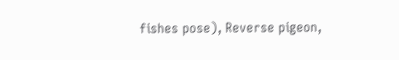fishes pose), Reverse pigeon,